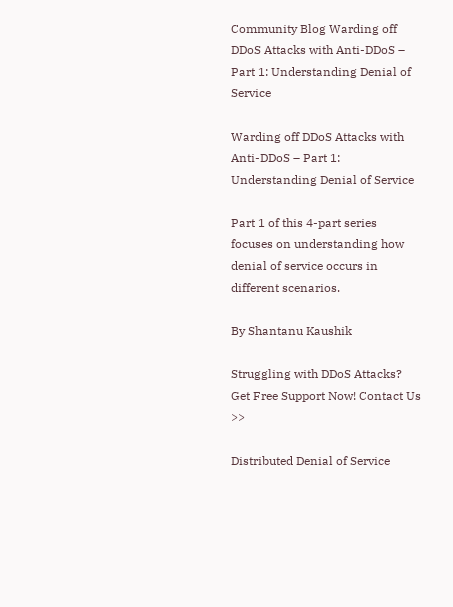Community Blog Warding off DDoS Attacks with Anti-DDoS – Part 1: Understanding Denial of Service

Warding off DDoS Attacks with Anti-DDoS – Part 1: Understanding Denial of Service

Part 1 of this 4-part series focuses on understanding how denial of service occurs in different scenarios.

By Shantanu Kaushik

Struggling with DDoS Attacks? Get Free Support Now! Contact Us >>

Distributed Denial of Service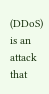(DDoS) is an attack that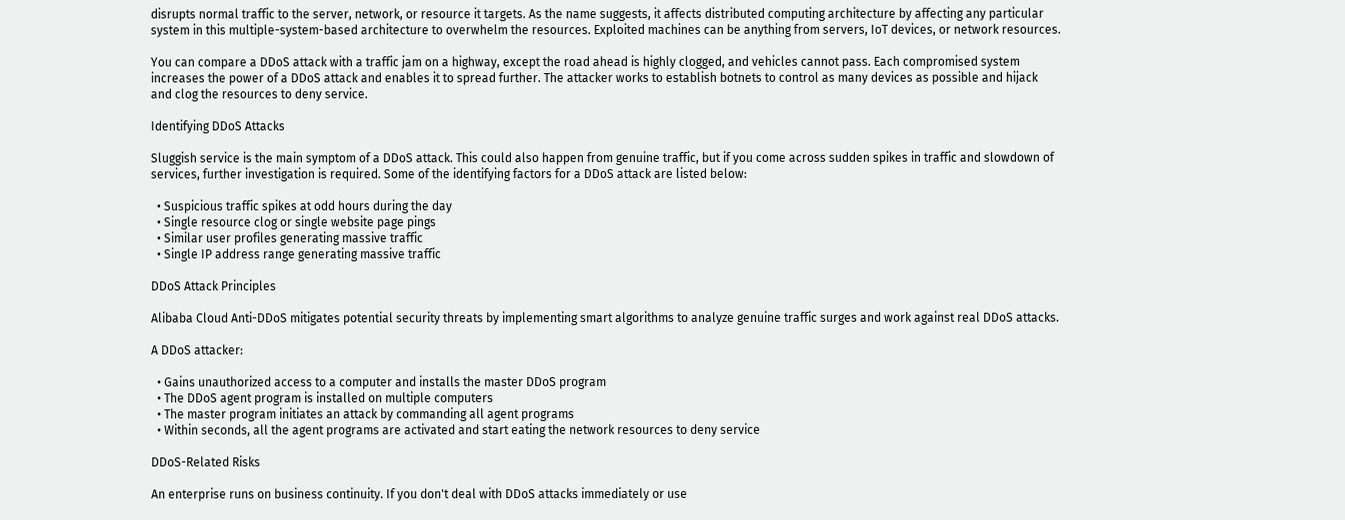disrupts normal traffic to the server, network, or resource it targets. As the name suggests, it affects distributed computing architecture by affecting any particular system in this multiple-system-based architecture to overwhelm the resources. Exploited machines can be anything from servers, IoT devices, or network resources.

You can compare a DDoS attack with a traffic jam on a highway, except the road ahead is highly clogged, and vehicles cannot pass. Each compromised system increases the power of a DDoS attack and enables it to spread further. The attacker works to establish botnets to control as many devices as possible and hijack and clog the resources to deny service.

Identifying DDoS Attacks

Sluggish service is the main symptom of a DDoS attack. This could also happen from genuine traffic, but if you come across sudden spikes in traffic and slowdown of services, further investigation is required. Some of the identifying factors for a DDoS attack are listed below:

  • Suspicious traffic spikes at odd hours during the day
  • Single resource clog or single website page pings
  • Similar user profiles generating massive traffic
  • Single IP address range generating massive traffic

DDoS Attack Principles

Alibaba Cloud Anti-DDoS mitigates potential security threats by implementing smart algorithms to analyze genuine traffic surges and work against real DDoS attacks.

A DDoS attacker:

  • Gains unauthorized access to a computer and installs the master DDoS program
  • The DDoS agent program is installed on multiple computers
  • The master program initiates an attack by commanding all agent programs
  • Within seconds, all the agent programs are activated and start eating the network resources to deny service

DDoS-Related Risks

An enterprise runs on business continuity. If you don't deal with DDoS attacks immediately or use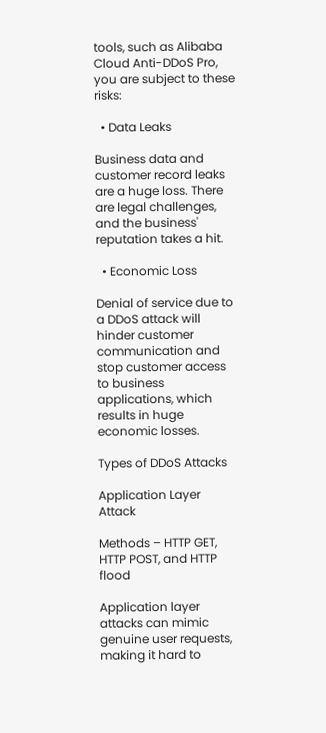tools, such as Alibaba Cloud Anti-DDoS Pro, you are subject to these risks:

  • Data Leaks

Business data and customer record leaks are a huge loss. There are legal challenges, and the business' reputation takes a hit.

  • Economic Loss

Denial of service due to a DDoS attack will hinder customer communication and stop customer access to business applications, which results in huge economic losses.

Types of DDoS Attacks

Application Layer Attack

Methods – HTTP GET, HTTP POST, and HTTP flood

Application layer attacks can mimic genuine user requests, making it hard to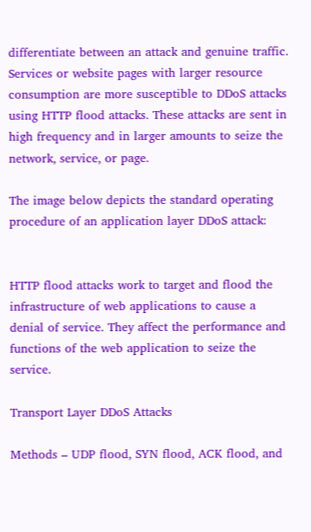differentiate between an attack and genuine traffic. Services or website pages with larger resource consumption are more susceptible to DDoS attacks using HTTP flood attacks. These attacks are sent in high frequency and in larger amounts to seize the network, service, or page.

The image below depicts the standard operating procedure of an application layer DDoS attack:


HTTP flood attacks work to target and flood the infrastructure of web applications to cause a denial of service. They affect the performance and functions of the web application to seize the service.

Transport Layer DDoS Attacks

Methods – UDP flood, SYN flood, ACK flood, and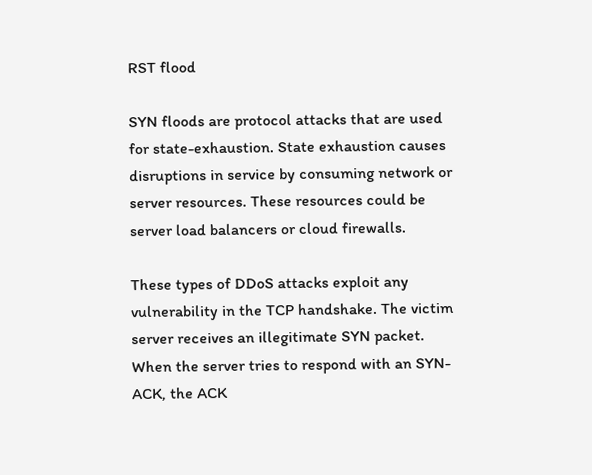RST flood

SYN floods are protocol attacks that are used for state-exhaustion. State exhaustion causes disruptions in service by consuming network or server resources. These resources could be server load balancers or cloud firewalls.

These types of DDoS attacks exploit any vulnerability in the TCP handshake. The victim server receives an illegitimate SYN packet. When the server tries to respond with an SYN-ACK, the ACK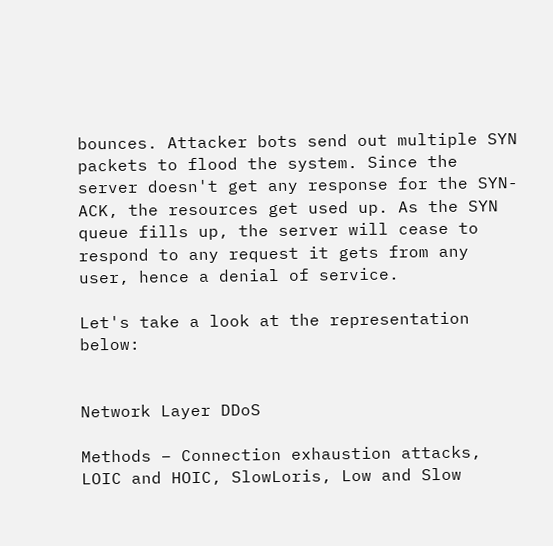bounces. Attacker bots send out multiple SYN packets to flood the system. Since the server doesn't get any response for the SYN-ACK, the resources get used up. As the SYN queue fills up, the server will cease to respond to any request it gets from any user, hence a denial of service.

Let's take a look at the representation below:


Network Layer DDoS

Methods – Connection exhaustion attacks, LOIC and HOIC, SlowLoris, Low and Slow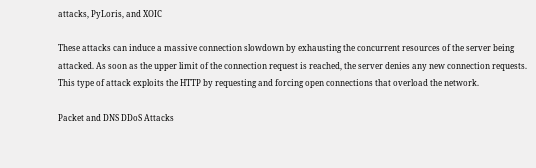attacks, PyLoris, and XOIC

These attacks can induce a massive connection slowdown by exhausting the concurrent resources of the server being attacked. As soon as the upper limit of the connection request is reached, the server denies any new connection requests. This type of attack exploits the HTTP by requesting and forcing open connections that overload the network.

Packet and DNS DDoS Attacks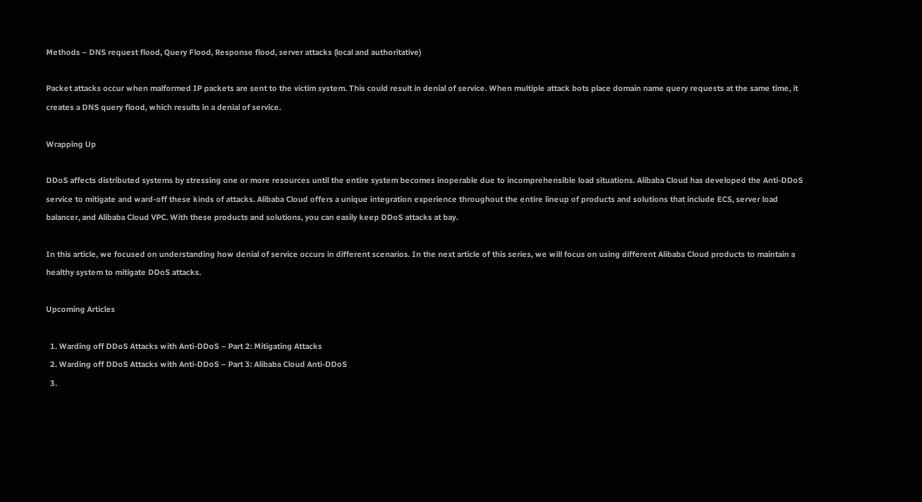Methods – DNS request flood, Query Flood, Response flood, server attacks (local and authoritative)

Packet attacks occur when malformed IP packets are sent to the victim system. This could result in denial of service. When multiple attack bots place domain name query requests at the same time, it creates a DNS query flood, which results in a denial of service.

Wrapping Up

DDoS affects distributed systems by stressing one or more resources until the entire system becomes inoperable due to incomprehensible load situations. Alibaba Cloud has developed the Anti-DDoS service to mitigate and ward-off these kinds of attacks. Alibaba Cloud offers a unique integration experience throughout the entire lineup of products and solutions that include ECS, server load balancer, and Alibaba Cloud VPC. With these products and solutions, you can easily keep DDoS attacks at bay.

In this article, we focused on understanding how denial of service occurs in different scenarios. In the next article of this series, we will focus on using different Alibaba Cloud products to maintain a healthy system to mitigate DDoS attacks.

Upcoming Articles

  1. Warding off DDoS Attacks with Anti-DDoS – Part 2: Mitigating Attacks
  2. Warding off DDoS Attacks with Anti-DDoS – Part 3: Alibaba Cloud Anti-DDoS
  3.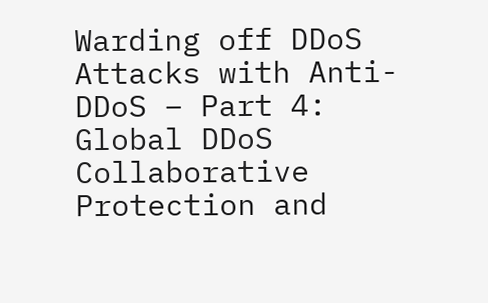Warding off DDoS Attacks with Anti-DDoS – Part 4: Global DDoS Collaborative Protection and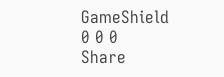GameShield
0 0 0
Share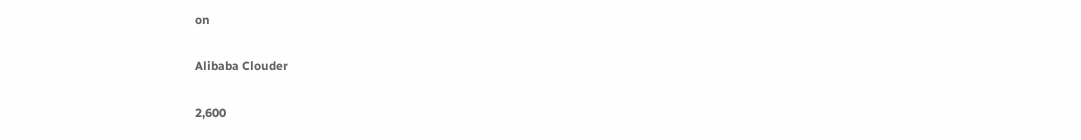on

Alibaba Clouder

2,600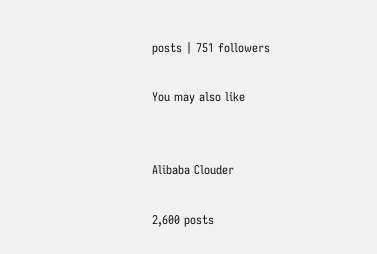posts | 751 followers

You may also like


Alibaba Clouder

2,600 posts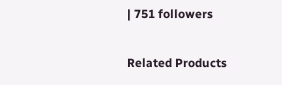| 751 followers

Related Products